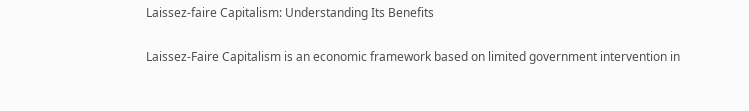Laissez-faire Capitalism: Understanding Its Benefits

Laissez-Faire Capitalism is an economic framework based on limited government intervention in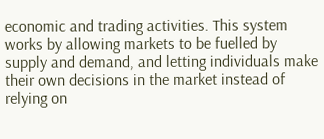economic and trading activities. This system works by allowing markets to be fuelled by supply and demand, and letting individuals make their own decisions in the market instead of relying on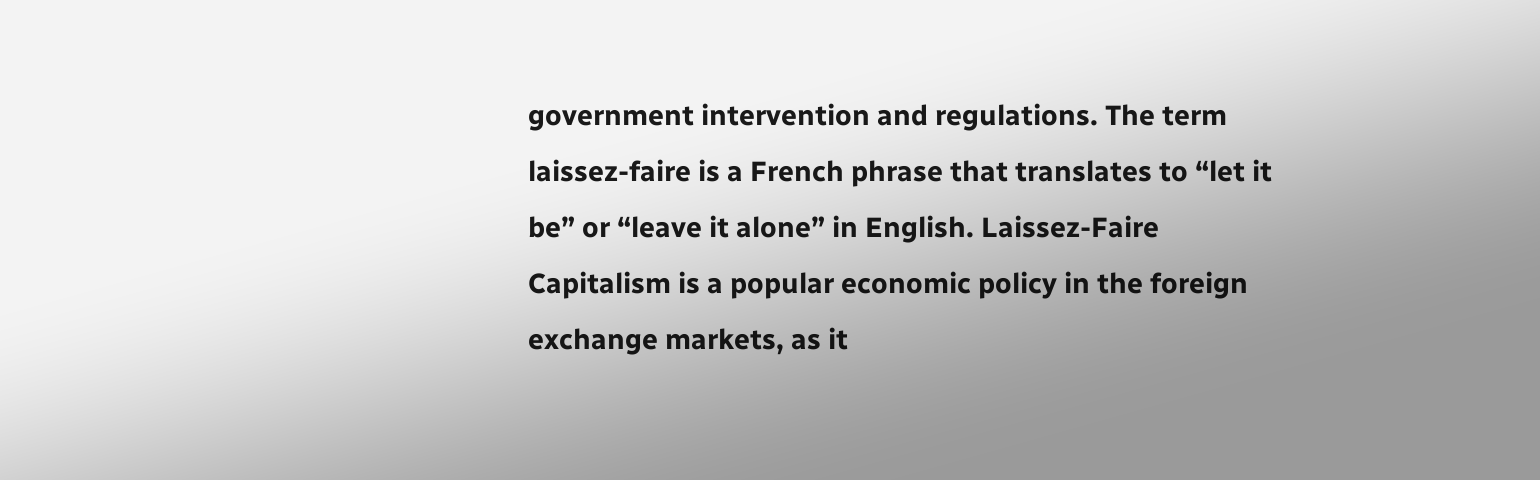government intervention and regulations. The term laissez-faire is a French phrase that translates to “let it be” or “leave it alone” in English. Laissez-Faire Capitalism is a popular economic policy in the foreign exchange markets, as it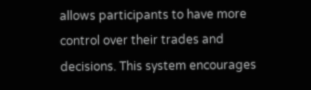allows participants to have more control over their trades and decisions. This system encourages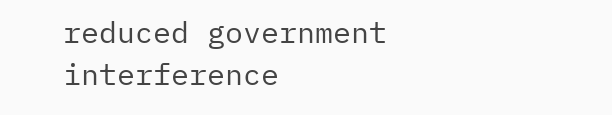reduced government interference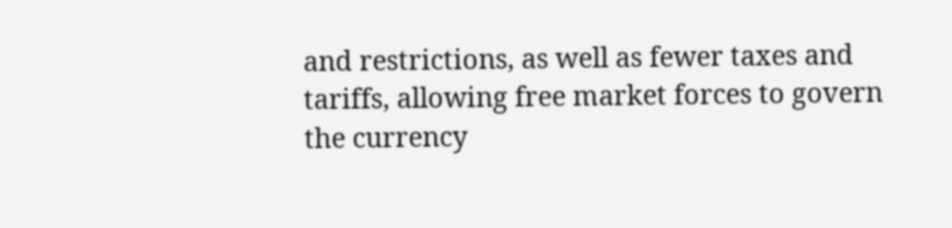and restrictions, as well as fewer taxes and tariffs, allowing free market forces to govern the currency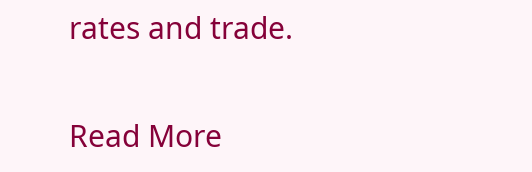rates and trade.

Read More